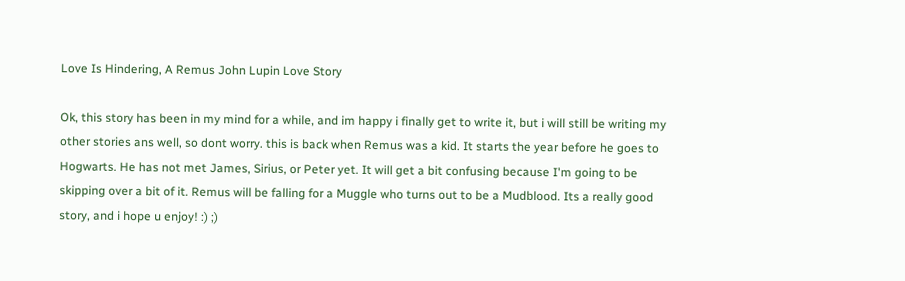Love Is Hindering, A Remus John Lupin Love Story

Ok, this story has been in my mind for a while, and im happy i finally get to write it, but i will still be writing my other stories ans well, so dont worry. this is back when Remus was a kid. It starts the year before he goes to Hogwarts. He has not met James, Sirius, or Peter yet. It will get a bit confusing because I'm going to be skipping over a bit of it. Remus will be falling for a Muggle who turns out to be a Mudblood. Its a really good story, and i hope u enjoy! :) ;)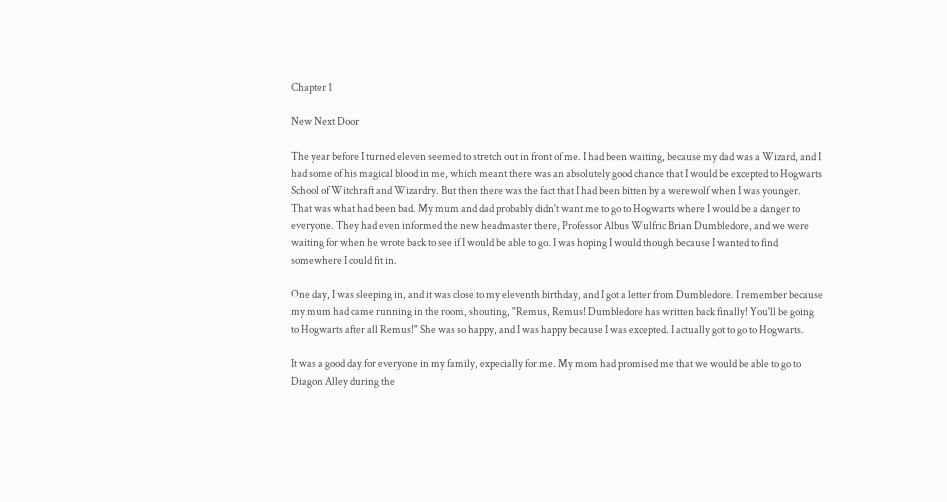Chapter 1

New Next Door

The year before I turned eleven seemed to stretch out in front of me. I had been waiting, because my dad was a Wizard, and I had some of his magical blood in me, which meant there was an absolutely good chance that I would be excepted to Hogwarts School of Witchraft and Wizardry. But then there was the fact that I had been bitten by a werewolf when I was younger. That was what had been bad. My mum and dad probably didn't want me to go to Hogwarts where I would be a danger to everyone. They had even informed the new headmaster there, Professor Albus Wulfric Brian Dumbledore, and we were waiting for when he wrote back to see if I would be able to go. I was hoping I would though because I wanted to find somewhere I could fit in.

One day, I was sleeping in, and it was close to my eleventh birthday, and I got a letter from Dumbledore. I remember because my mum had came running in the room, shouting, "Remus, Remus! Dumbledore has written back finally! You'll be going to Hogwarts after all Remus!" She was so happy, and I was happy because I was excepted. I actually got to go to Hogwarts.

It was a good day for everyone in my family, expecially for me. My mom had promised me that we would be able to go to Diagon Alley during the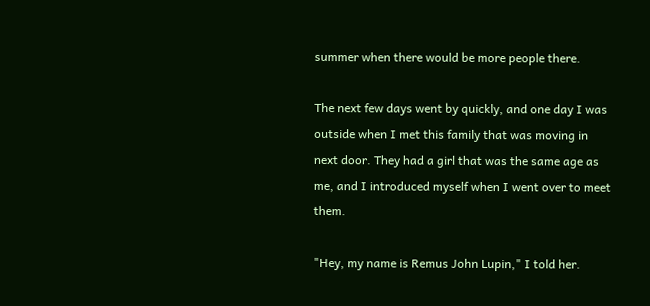summer when there would be more people there.

The next few days went by quickly, and one day I was outside when I met this family that was moving in next door. They had a girl that was the same age as me, and I introduced myself when I went over to meet them.

"Hey, my name is Remus John Lupin," I told her.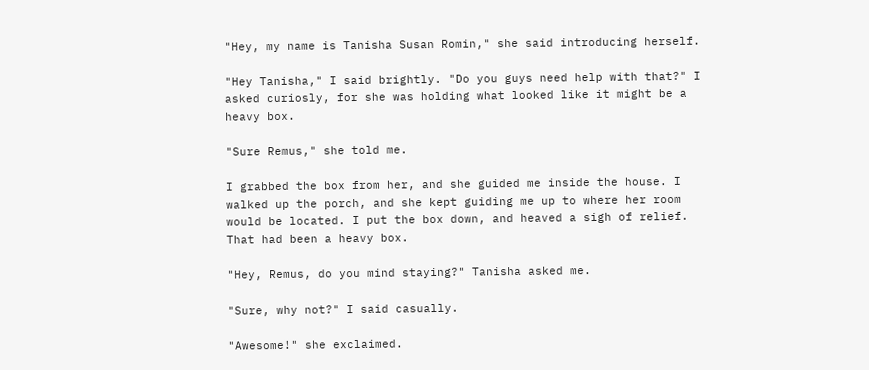"Hey, my name is Tanisha Susan Romin," she said introducing herself.

"Hey Tanisha," I said brightly. "Do you guys need help with that?" I asked curiosly, for she was holding what looked like it might be a heavy box.

"Sure Remus," she told me.

I grabbed the box from her, and she guided me inside the house. I walked up the porch, and she kept guiding me up to where her room would be located. I put the box down, and heaved a sigh of relief. That had been a heavy box.

"Hey, Remus, do you mind staying?" Tanisha asked me.

"Sure, why not?" I said casually.

"Awesome!" she exclaimed.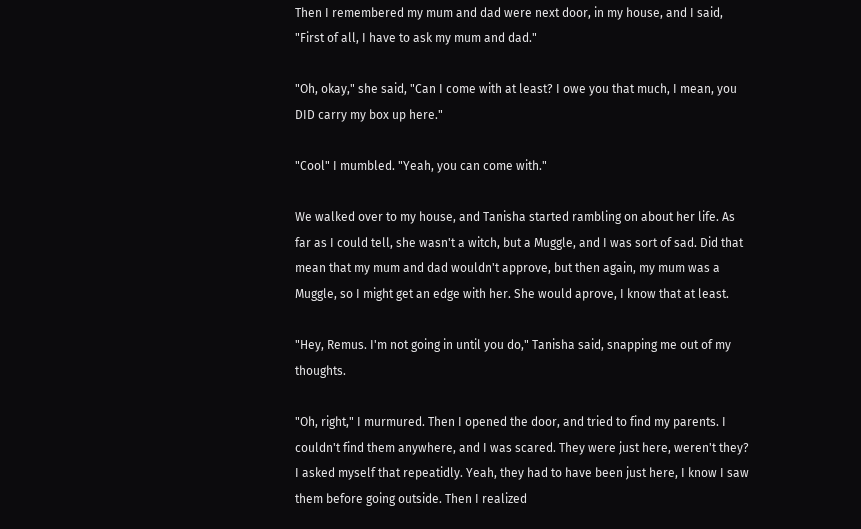Then I remembered my mum and dad were next door, in my house, and I said, "First of all, I have to ask my mum and dad."

"Oh, okay," she said, "Can I come with at least? I owe you that much, I mean, you DID carry my box up here."

"Cool" I mumbled. "Yeah, you can come with."

We walked over to my house, and Tanisha started rambling on about her life. As far as I could tell, she wasn't a witch, but a Muggle, and I was sort of sad. Did that mean that my mum and dad wouldn't approve, but then again, my mum was a Muggle, so I might get an edge with her. She would aprove, I know that at least.

"Hey, Remus. I'm not going in until you do," Tanisha said, snapping me out of my thoughts.

"Oh, right," I murmured. Then I opened the door, and tried to find my parents. I couldn't find them anywhere, and I was scared. They were just here, weren't they? I asked myself that repeatidly. Yeah, they had to have been just here, I know I saw them before going outside. Then I realized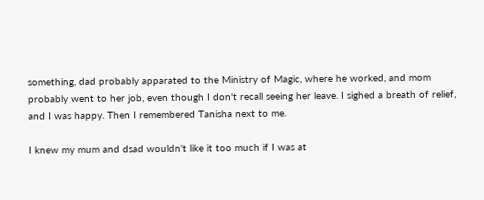something, dad probably apparated to the Ministry of Magic, where he worked, and mom probably went to her job, even though I don't recall seeing her leave. I sighed a breath of relief, and I was happy. Then I remembered Tanisha next to me.

I knew my mum and dsad wouldn't like it too much if I was at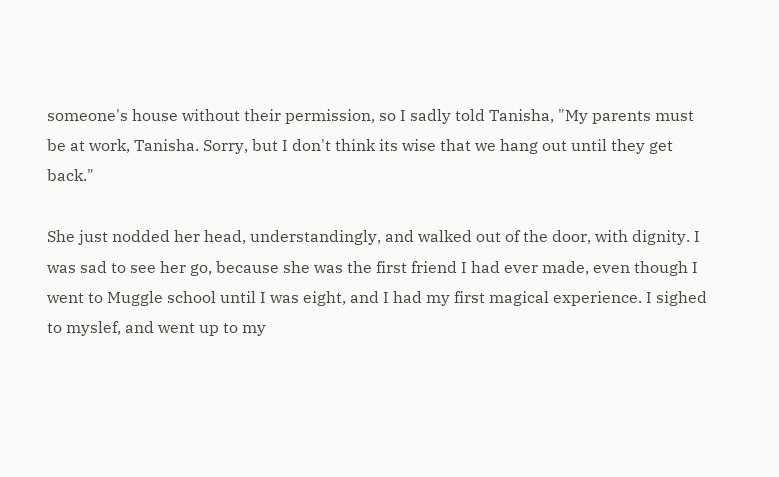someone's house without their permission, so I sadly told Tanisha, "My parents must be at work, Tanisha. Sorry, but I don't think its wise that we hang out until they get back."

She just nodded her head, understandingly, and walked out of the door, with dignity. I was sad to see her go, because she was the first friend I had ever made, even though I went to Muggle school until I was eight, and I had my first magical experience. I sighed to myslef, and went up to my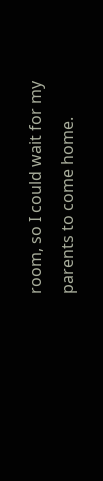room, so I could wait for my parents to come home.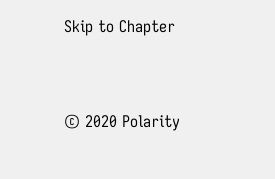Skip to Chapter


© 2020 Polarity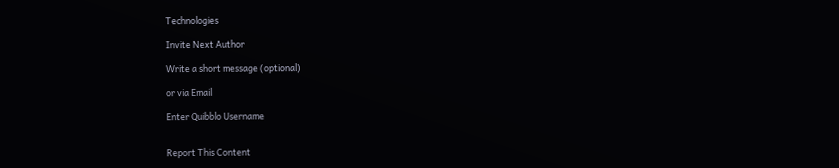Technologies

Invite Next Author

Write a short message (optional)

or via Email

Enter Quibblo Username


Report This Content